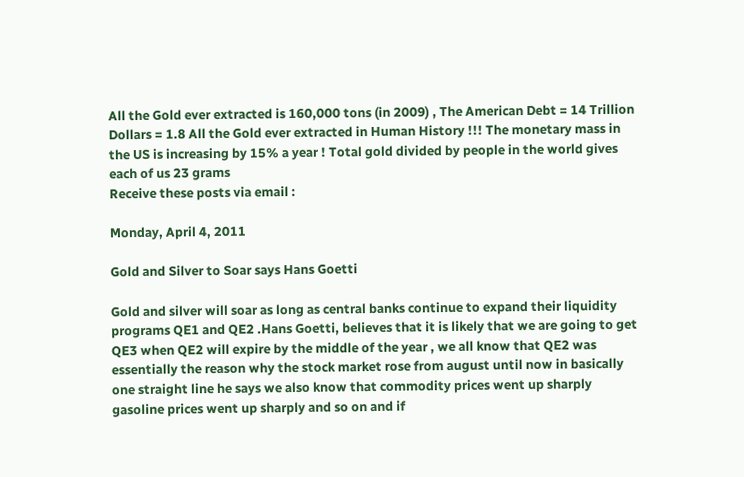All the Gold ever extracted is 160,000 tons (in 2009) , The American Debt = 14 Trillion Dollars = 1.8 All the Gold ever extracted in Human History !!! The monetary mass in the US is increasing by 15% a year ! Total gold divided by people in the world gives each of us 23 grams
Receive these posts via email :

Monday, April 4, 2011

Gold and Silver to Soar says Hans Goetti

Gold and silver will soar as long as central banks continue to expand their liquidity programs QE1 and QE2 .Hans Goetti, believes that it is likely that we are going to get QE3 when QE2 will expire by the middle of the year , we all know that QE2 was essentially the reason why the stock market rose from august until now in basically one straight line he says we also know that commodity prices went up sharply gasoline prices went up sharply and so on and if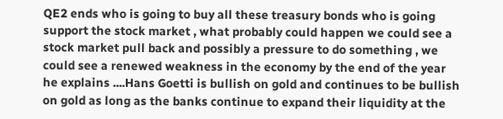QE2 ends who is going to buy all these treasury bonds who is going support the stock market , what probably could happen we could see a stock market pull back and possibly a pressure to do something , we could see a renewed weakness in the economy by the end of the year he explains ....Hans Goetti is bullish on gold and continues to be bullish on gold as long as the banks continue to expand their liquidity at the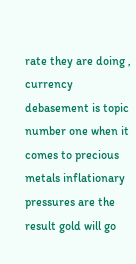rate they are doing , currency debasement is topic number one when it comes to precious metals inflationary pressures are the result gold will go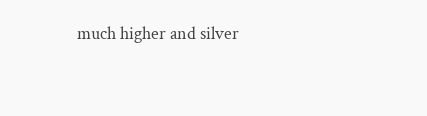much higher and silver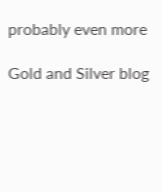probably even more

Gold and Silver blog